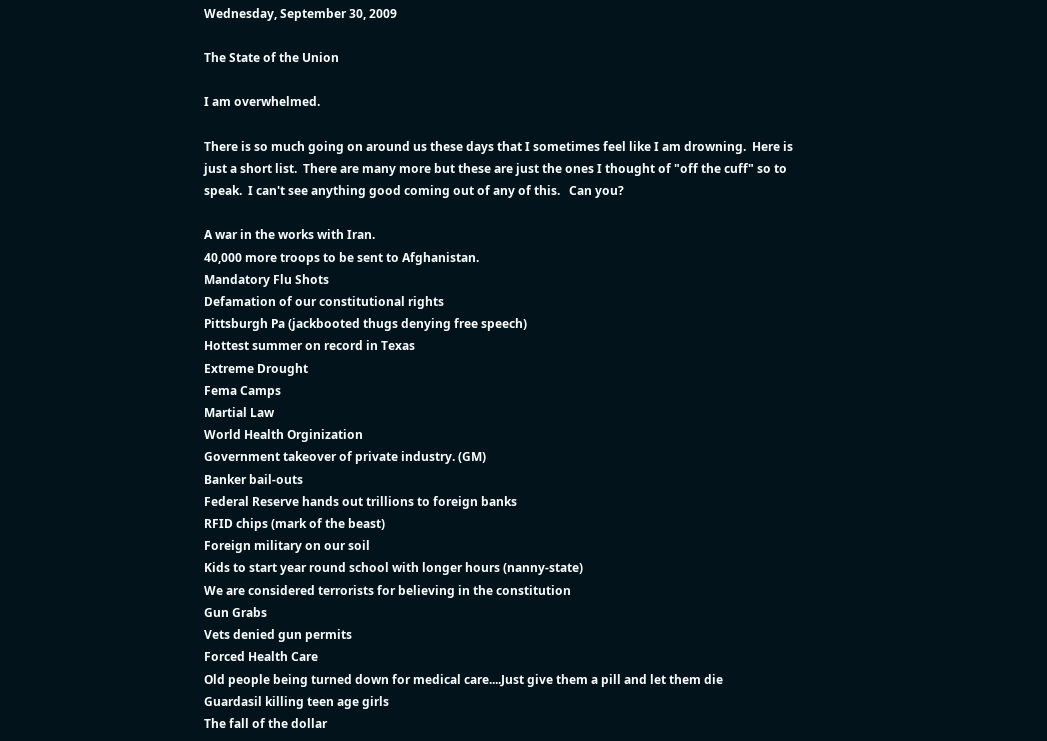Wednesday, September 30, 2009

The State of the Union

I am overwhelmed.

There is so much going on around us these days that I sometimes feel like I am drowning.  Here is just a short list.  There are many more but these are just the ones I thought of "off the cuff" so to speak.  I can't see anything good coming out of any of this.   Can you?

A war in the works with Iran.
40,000 more troops to be sent to Afghanistan.
Mandatory Flu Shots
Defamation of our constitutional rights
Pittsburgh Pa (jackbooted thugs denying free speech)
Hottest summer on record in Texas
Extreme Drought
Fema Camps
Martial Law
World Health Orginization
Government takeover of private industry. (GM)
Banker bail-outs
Federal Reserve hands out trillions to foreign banks
RFID chips (mark of the beast)
Foreign military on our soil
Kids to start year round school with longer hours (nanny-state)
We are considered terrorists for believing in the constitution
Gun Grabs
Vets denied gun permits
Forced Health Care
Old people being turned down for medical care....Just give them a pill and let them die
Guardasil killing teen age girls
The fall of the dollar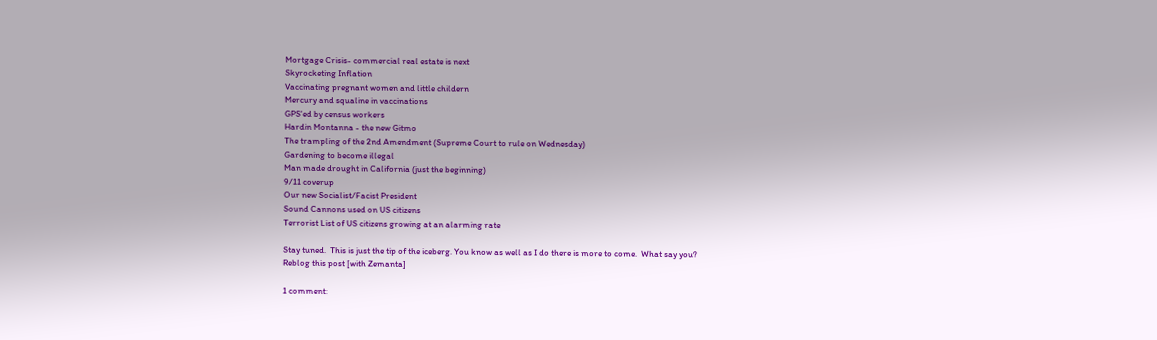Mortgage Crisis- commercial real estate is next
Skyrocketing Inflation
Vaccinating pregnant women and little childern
Mercury and squaline in vaccinations
GPS'ed by census workers
Hardin Montanna - the new Gitmo
The trampling of the 2nd Amendment (Supreme Court to rule on Wednesday)
Gardening to become illegal
Man made drought in California (just the beginning)
9/11 coverup
Our new Socialist/Facist President
Sound Cannons used on US citizens
Terrorist List of US citizens growing at an alarming rate

Stay tuned.  This is just the tip of the iceberg. You know as well as I do there is more to come.  What say you?
Reblog this post [with Zemanta]

1 comment: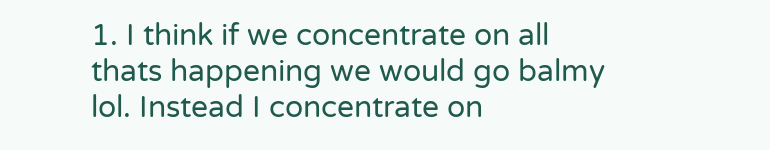1. I think if we concentrate on all thats happening we would go balmy lol. Instead I concentrate on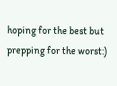hoping for the best but prepping for the worst:)